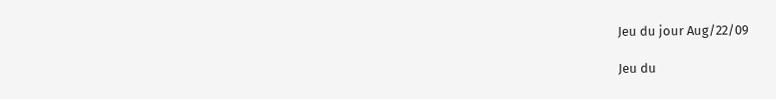Jeu du jour Aug/22/09

Jeu du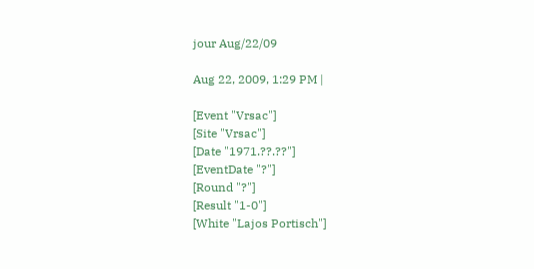jour Aug/22/09

Aug 22, 2009, 1:29 PM |

[Event "Vrsac"]
[Site "Vrsac"]
[Date "1971.??.??"]
[EventDate "?"]
[Round "?"]
[Result "1-0"]
[White "Lajos Portisch"]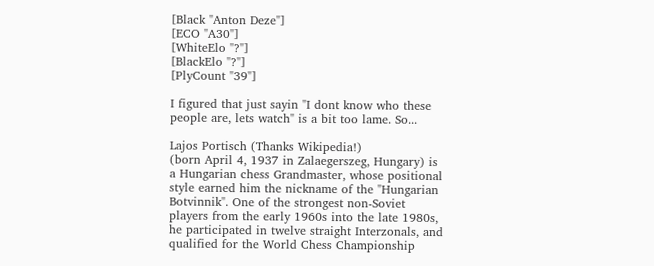[Black "Anton Deze"]
[ECO "A30"]
[WhiteElo "?"]
[BlackElo "?"]
[PlyCount "39"]

I figured that just sayin "I dont know who these people are, lets watch" is a bit too lame. So...

Lajos Portisch (Thanks Wikipedia!)
(born April 4, 1937 in Zalaegerszeg, Hungary) is a Hungarian chess Grandmaster, whose positional style earned him the nickname of the "Hungarian Botvinnik". One of the strongest non-Soviet players from the early 1960s into the late 1980s, he participated in twelve straight Interzonals, and qualified for the World Chess Championship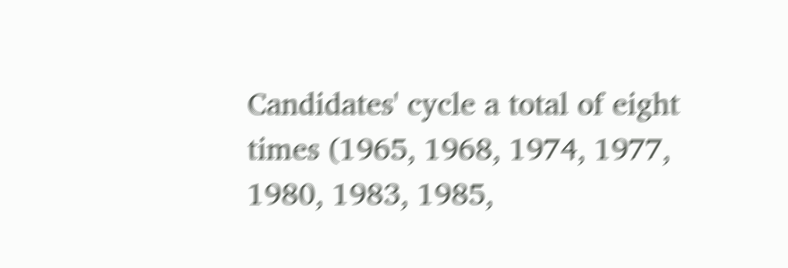Candidates' cycle a total of eight times (1965, 1968, 1974, 1977, 1980, 1983, 1985,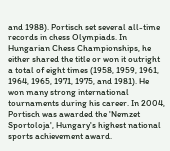and 1988). Portisch set several all-time records in chess Olympiads. In Hungarian Chess Championships, he either shared the title or won it outright a total of eight times (1958, 1959, 1961, 1964, 1965, 1971, 1975, and 1981). He won many strong international tournaments during his career. In 2004, Portisch was awarded the 'Nemzet Sportoloja', Hungary's highest national sports achievement award.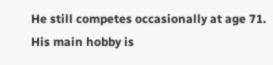He still competes occasionally at age 71. His main hobby is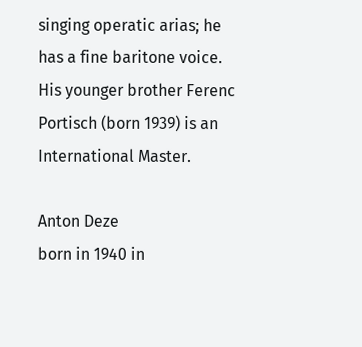singing operatic arias; he has a fine baritone voice. His younger brother Ferenc Portisch (born 1939) is an International Master.

Anton Deze
born in 1940 in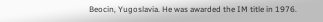Beocin, Yugoslavia. He was awarded the IM title in 1976.